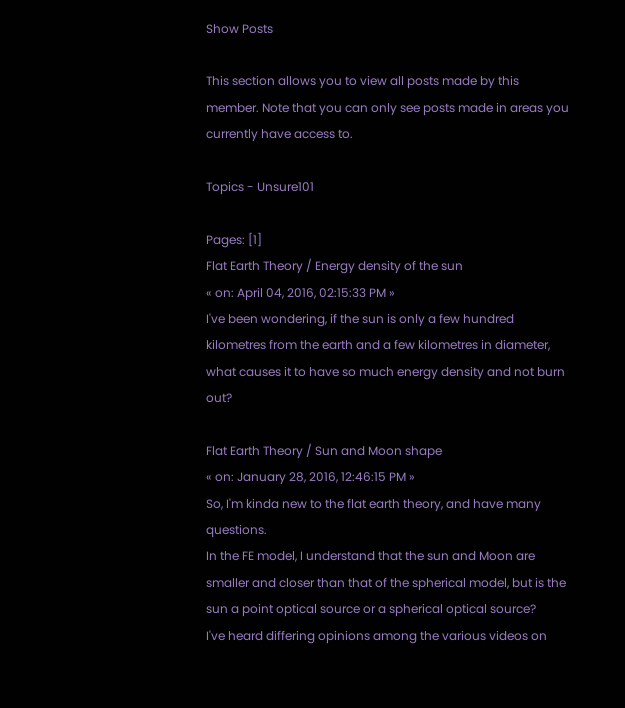Show Posts

This section allows you to view all posts made by this member. Note that you can only see posts made in areas you currently have access to.

Topics - Unsure101

Pages: [1]
Flat Earth Theory / Energy density of the sun
« on: April 04, 2016, 02:15:33 PM »
I've been wondering, if the sun is only a few hundred kilometres from the earth and a few kilometres in diameter, what causes it to have so much energy density and not burn out?

Flat Earth Theory / Sun and Moon shape
« on: January 28, 2016, 12:46:15 PM »
So, I'm kinda new to the flat earth theory, and have many questions.
In the FE model, I understand that the sun and Moon are smaller and closer than that of the spherical model, but is the sun a point optical source or a spherical optical source?
I've heard differing opinions among the various videos on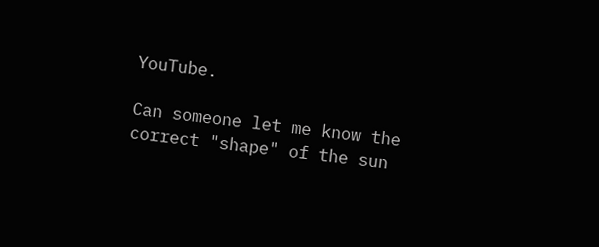YouTube.

Can someone let me know the correct "shape" of the sun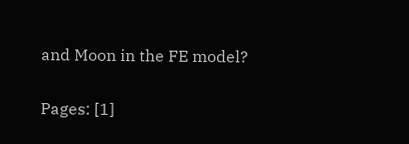and Moon in the FE model?

Pages: [1]